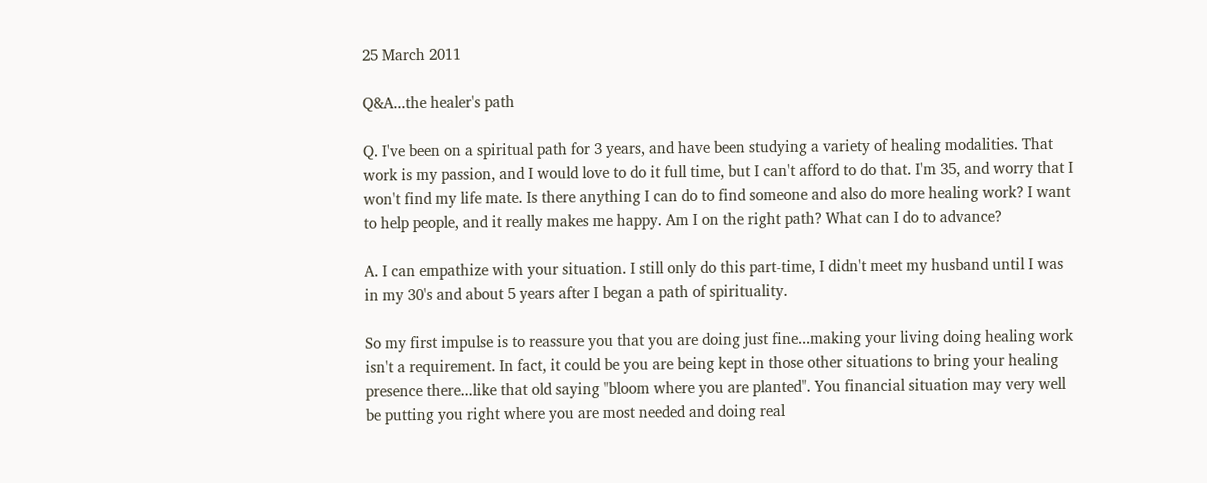25 March 2011

Q&A...the healer's path

Q. I've been on a spiritual path for 3 years, and have been studying a variety of healing modalities. That work is my passion, and I would love to do it full time, but I can't afford to do that. I'm 35, and worry that I won't find my life mate. Is there anything I can do to find someone and also do more healing work? I want to help people, and it really makes me happy. Am I on the right path? What can I do to advance?

A. I can empathize with your situation. I still only do this part-time, I didn't meet my husband until I was in my 30's and about 5 years after I began a path of spirituality.

So my first impulse is to reassure you that you are doing just fine...making your living doing healing work isn't a requirement. In fact, it could be you are being kept in those other situations to bring your healing presence there...like that old saying "bloom where you are planted". You financial situation may very well be putting you right where you are most needed and doing real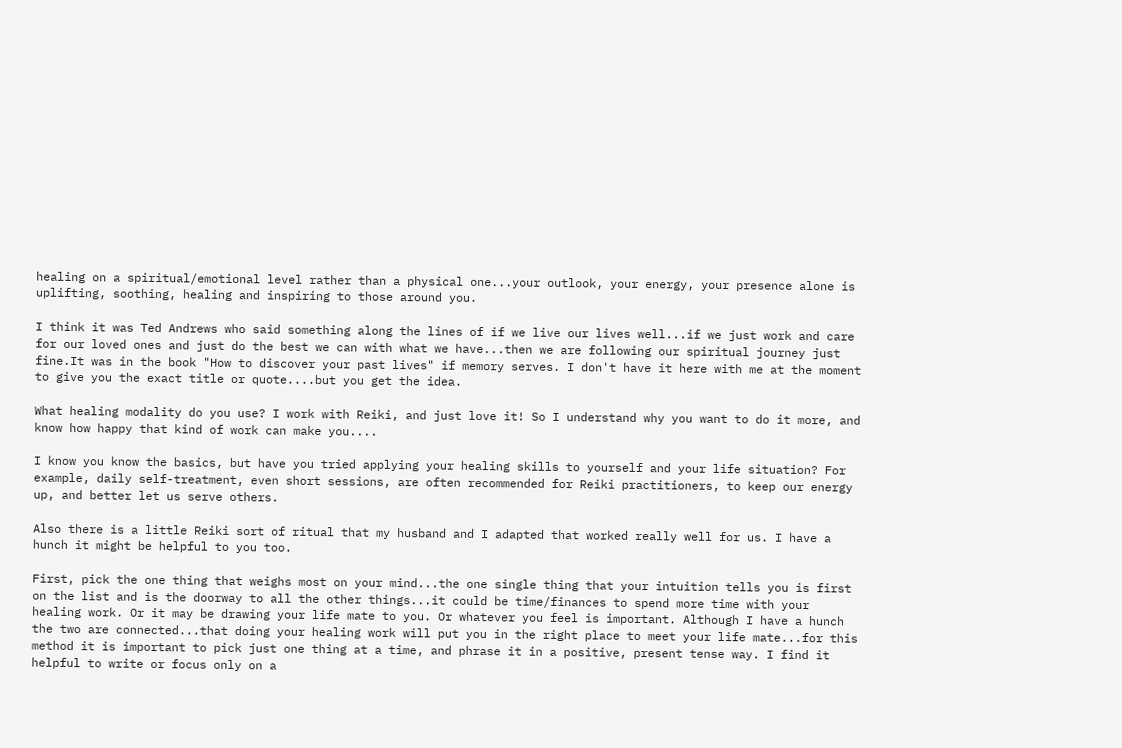healing on a spiritual/emotional level rather than a physical one...your outlook, your energy, your presence alone is uplifting, soothing, healing and inspiring to those around you.

I think it was Ted Andrews who said something along the lines of if we live our lives well...if we just work and care for our loved ones and just do the best we can with what we have...then we are following our spiritual journey just fine.It was in the book "How to discover your past lives" if memory serves. I don't have it here with me at the moment to give you the exact title or quote....but you get the idea.

What healing modality do you use? I work with Reiki, and just love it! So I understand why you want to do it more, and know how happy that kind of work can make you....

I know you know the basics, but have you tried applying your healing skills to yourself and your life situation? For example, daily self-treatment, even short sessions, are often recommended for Reiki practitioners, to keep our energy up, and better let us serve others.

Also there is a little Reiki sort of ritual that my husband and I adapted that worked really well for us. I have a hunch it might be helpful to you too.

First, pick the one thing that weighs most on your mind...the one single thing that your intuition tells you is first on the list and is the doorway to all the other things...it could be time/finances to spend more time with your healing work. Or it may be drawing your life mate to you. Or whatever you feel is important. Although I have a hunch the two are connected...that doing your healing work will put you in the right place to meet your life mate...for this method it is important to pick just one thing at a time, and phrase it in a positive, present tense way. I find it helpful to write or focus only on a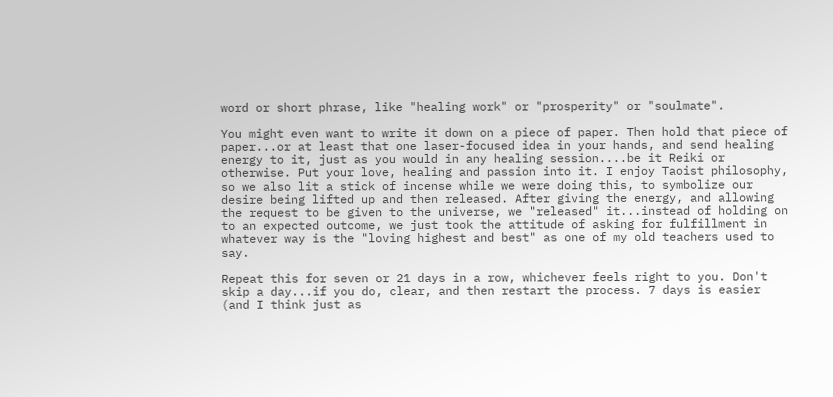word or short phrase, like "healing work" or "prosperity" or "soulmate".

You might even want to write it down on a piece of paper. Then hold that piece of paper...or at least that one laser-focused idea in your hands, and send healing energy to it, just as you would in any healing session....be it Reiki or otherwise. Put your love, healing and passion into it. I enjoy Taoist philosophy, so we also lit a stick of incense while we were doing this, to symbolize our desire being lifted up and then released. After giving the energy, and allowing the request to be given to the universe, we "released" it...instead of holding on to an expected outcome, we just took the attitude of asking for fulfillment in whatever way is the "loving highest and best" as one of my old teachers used to say.

Repeat this for seven or 21 days in a row, whichever feels right to you. Don't skip a day...if you do, clear, and then restart the process. 7 days is easier (and I think just as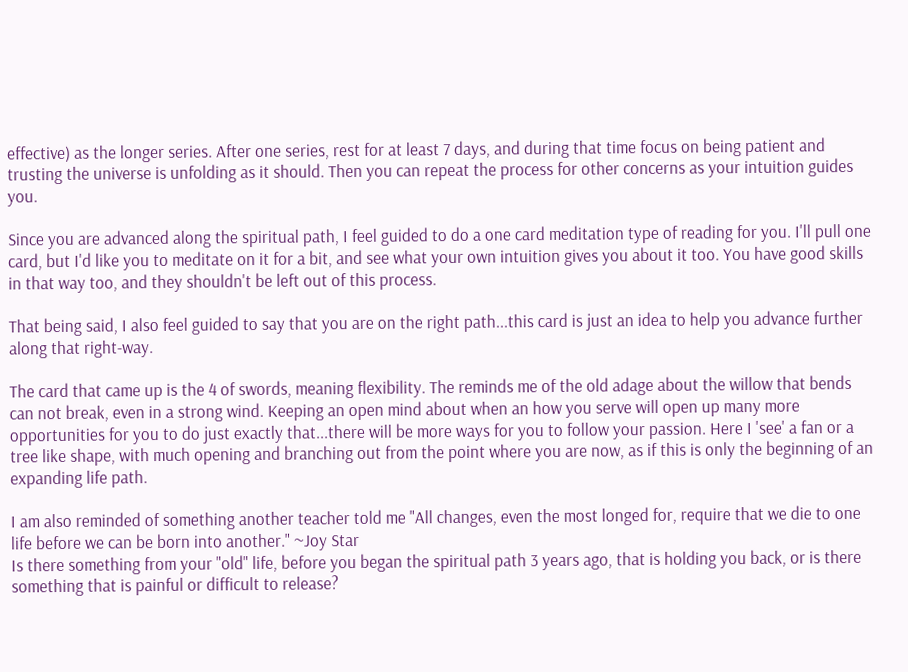effective) as the longer series. After one series, rest for at least 7 days, and during that time focus on being patient and trusting the universe is unfolding as it should. Then you can repeat the process for other concerns as your intuition guides you.

Since you are advanced along the spiritual path, I feel guided to do a one card meditation type of reading for you. I'll pull one card, but I'd like you to meditate on it for a bit, and see what your own intuition gives you about it too. You have good skills in that way too, and they shouldn't be left out of this process.

That being said, I also feel guided to say that you are on the right path...this card is just an idea to help you advance further along that right-way.

The card that came up is the 4 of swords, meaning flexibility. The reminds me of the old adage about the willow that bends can not break, even in a strong wind. Keeping an open mind about when an how you serve will open up many more opportunities for you to do just exactly that...there will be more ways for you to follow your passion. Here I 'see' a fan or a tree like shape, with much opening and branching out from the point where you are now, as if this is only the beginning of an expanding life path.

I am also reminded of something another teacher told me "All changes, even the most longed for, require that we die to one life before we can be born into another." ~Joy Star
Is there something from your "old" life, before you began the spiritual path 3 years ago, that is holding you back, or is there something that is painful or difficult to release?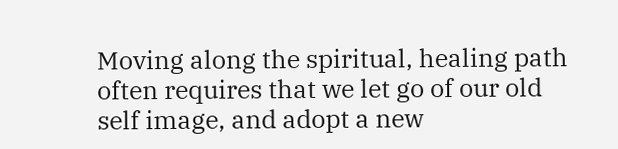Moving along the spiritual, healing path often requires that we let go of our old self image, and adopt a new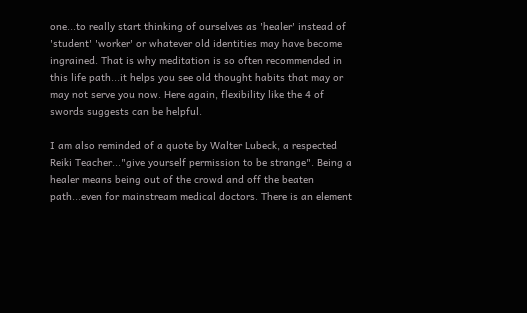one...to really start thinking of ourselves as 'healer' instead of 'student' 'worker' or whatever old identities may have become ingrained. That is why meditation is so often recommended in this life path...it helps you see old thought habits that may or may not serve you now. Here again, flexibility like the 4 of swords suggests can be helpful.

I am also reminded of a quote by Walter Lubeck, a respected Reiki Teacher..."give yourself permission to be strange". Being a healer means being out of the crowd and off the beaten path...even for mainstream medical doctors. There is an element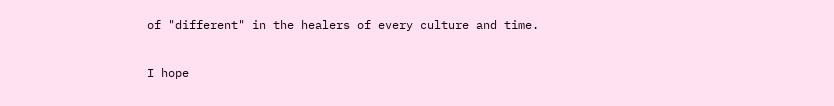of "different" in the healers of every culture and time.

I hope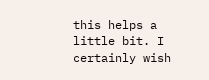this helps a little bit. I certainly wish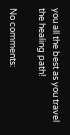you all the best as you travel the healing path!

No comments: